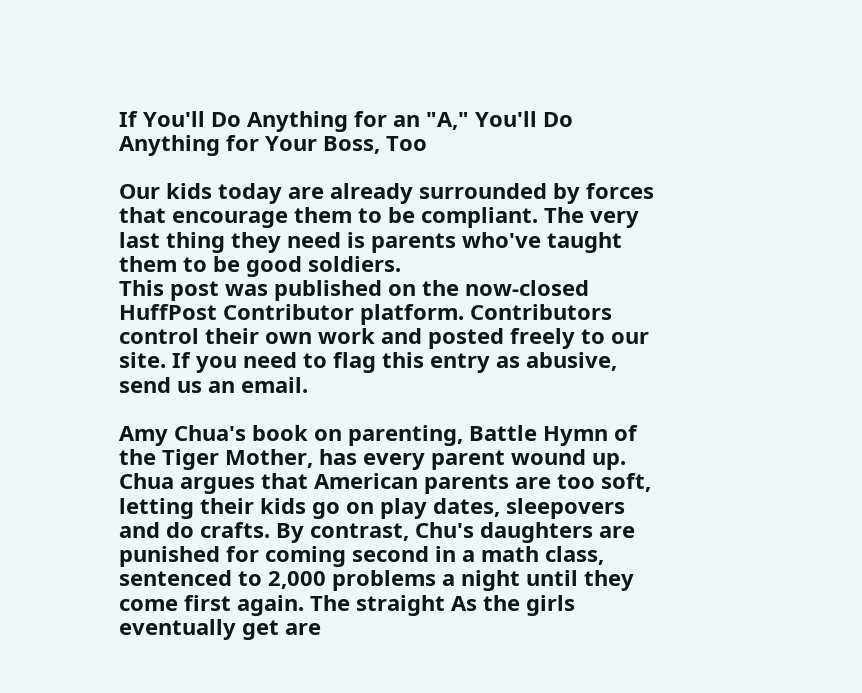If You'll Do Anything for an "A," You'll Do Anything for Your Boss, Too

Our kids today are already surrounded by forces that encourage them to be compliant. The very last thing they need is parents who've taught them to be good soldiers.
This post was published on the now-closed HuffPost Contributor platform. Contributors control their own work and posted freely to our site. If you need to flag this entry as abusive, send us an email.

Amy Chua's book on parenting, Battle Hymn of the Tiger Mother, has every parent wound up. Chua argues that American parents are too soft, letting their kids go on play dates, sleepovers and do crafts. By contrast, Chu's daughters are punished for coming second in a math class, sentenced to 2,000 problems a night until they come first again. The straight As the girls eventually get are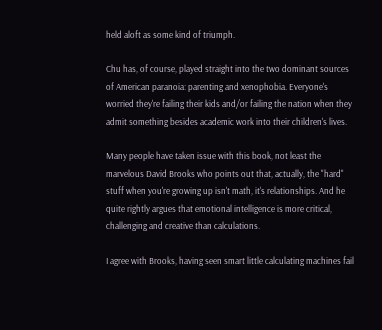held aloft as some kind of triumph.

Chu has, of course, played straight into the two dominant sources of American paranoia: parenting and xenophobia. Everyone's worried they're failing their kids and/or failing the nation when they admit something besides academic work into their children's lives.

Many people have taken issue with this book, not least the marvelous David Brooks who points out that, actually, the "hard" stuff when you're growing up isn't math, it's relationships. And he quite rightly argues that emotional intelligence is more critical, challenging and creative than calculations.

I agree with Brooks, having seen smart little calculating machines fail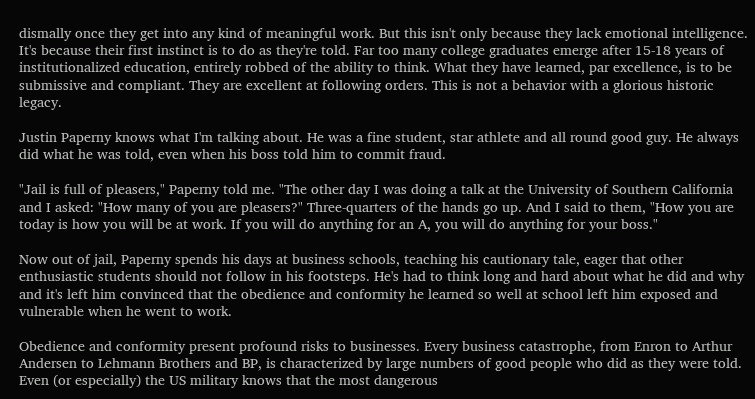dismally once they get into any kind of meaningful work. But this isn't only because they lack emotional intelligence. It's because their first instinct is to do as they're told. Far too many college graduates emerge after 15-18 years of institutionalized education, entirely robbed of the ability to think. What they have learned, par excellence, is to be submissive and compliant. They are excellent at following orders. This is not a behavior with a glorious historic legacy.

Justin Paperny knows what I'm talking about. He was a fine student, star athlete and all round good guy. He always did what he was told, even when his boss told him to commit fraud.

"Jail is full of pleasers," Paperny told me. "The other day I was doing a talk at the University of Southern California and I asked: "How many of you are pleasers?" Three-quarters of the hands go up. And I said to them, "How you are today is how you will be at work. If you will do anything for an A, you will do anything for your boss."

Now out of jail, Paperny spends his days at business schools, teaching his cautionary tale, eager that other enthusiastic students should not follow in his footsteps. He's had to think long and hard about what he did and why and it's left him convinced that the obedience and conformity he learned so well at school left him exposed and vulnerable when he went to work.

Obedience and conformity present profound risks to businesses. Every business catastrophe, from Enron to Arthur Andersen to Lehmann Brothers and BP, is characterized by large numbers of good people who did as they were told. Even (or especially) the US military knows that the most dangerous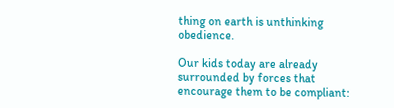thing on earth is unthinking obedience.

Our kids today are already surrounded by forces that encourage them to be compliant: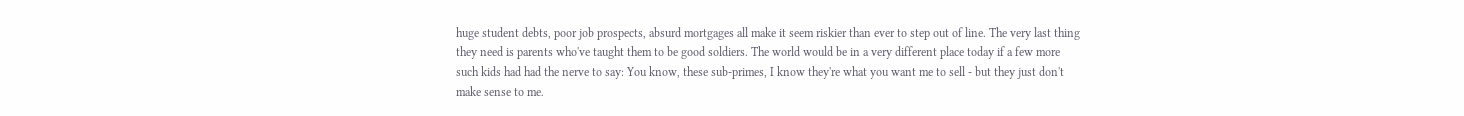huge student debts, poor job prospects, absurd mortgages all make it seem riskier than ever to step out of line. The very last thing they need is parents who've taught them to be good soldiers. The world would be in a very different place today if a few more such kids had had the nerve to say: You know, these sub-primes, I know they're what you want me to sell - but they just don't make sense to me.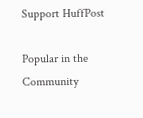Support HuffPost

Popular in the Community